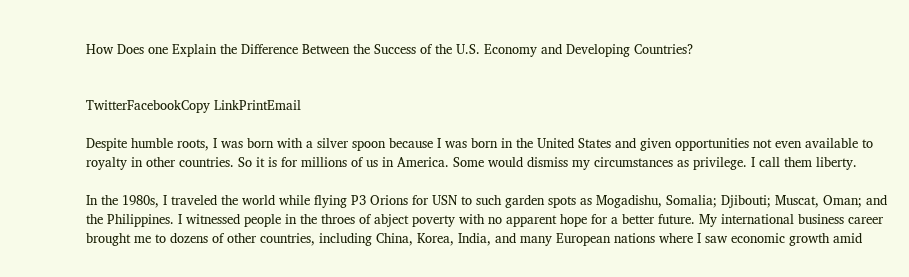How Does one Explain the Difference Between the Success of the U.S. Economy and Developing Countries?


TwitterFacebookCopy LinkPrintEmail

Despite humble roots, I was born with a silver spoon because I was born in the United States and given opportunities not even available to royalty in other countries. So it is for millions of us in America. Some would dismiss my circumstances as privilege. I call them liberty.

In the 1980s, I traveled the world while flying P3 Orions for USN to such garden spots as Mogadishu, Somalia; Djibouti; Muscat, Oman; and the Philippines. I witnessed people in the throes of abject poverty with no apparent hope for a better future. My international business career brought me to dozens of other countries, including China, Korea, India, and many European nations where I saw economic growth amid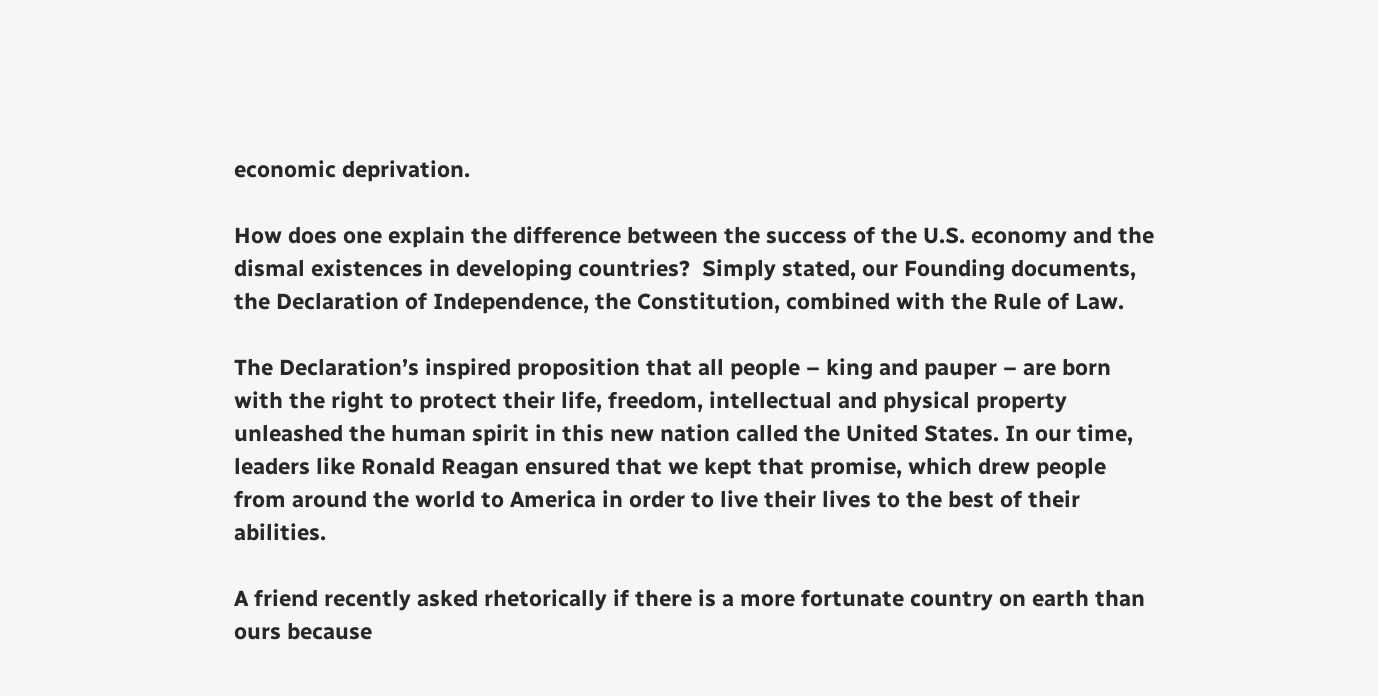economic deprivation.

How does one explain the difference between the success of the U.S. economy and the dismal existences in developing countries?  Simply stated, our Founding documents, the Declaration of Independence, the Constitution, combined with the Rule of Law.

The Declaration’s inspired proposition that all people – king and pauper – are born with the right to protect their life, freedom, intellectual and physical property unleashed the human spirit in this new nation called the United States. In our time, leaders like Ronald Reagan ensured that we kept that promise, which drew people from around the world to America in order to live their lives to the best of their abilities.

A friend recently asked rhetorically if there is a more fortunate country on earth than ours because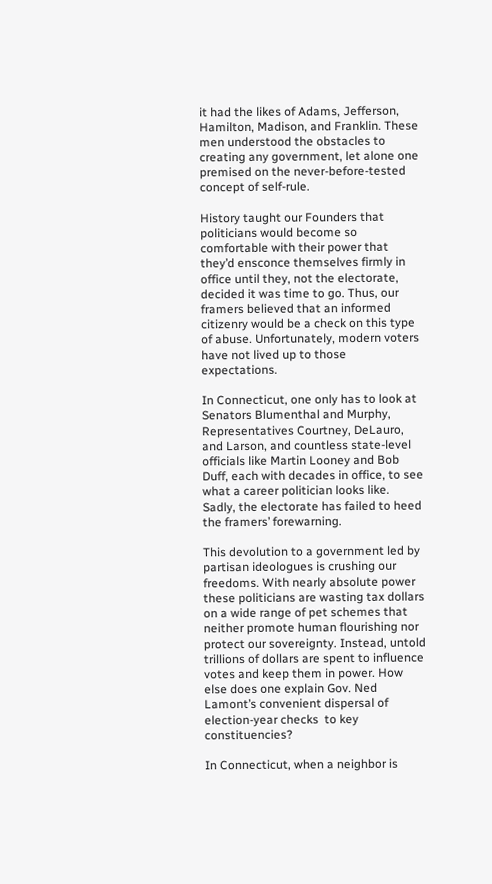it had the likes of Adams, Jefferson, Hamilton, Madison, and Franklin. These men understood the obstacles to creating any government, let alone one premised on the never-before-tested concept of self-rule.

History taught our Founders that politicians would become so comfortable with their power that they’d ensconce themselves firmly in office until they, not the electorate, decided it was time to go. Thus, our framers believed that an informed citizenry would be a check on this type of abuse. Unfortunately, modern voters have not lived up to those expectations.

In Connecticut, one only has to look at Senators Blumenthal and Murphy, Representatives Courtney, DeLauro, and Larson, and countless state-level officials like Martin Looney and Bob Duff, each with decades in office, to see what a career politician looks like. Sadly, the electorate has failed to heed the framers’ forewarning.

This devolution to a government led by partisan ideologues is crushing our freedoms. With nearly absolute power these politicians are wasting tax dollars on a wide range of pet schemes that neither promote human flourishing nor protect our sovereignty. Instead, untold trillions of dollars are spent to influence votes and keep them in power. How else does one explain Gov. Ned Lamont’s convenient dispersal of election-year checks  to key constituencies?

In Connecticut, when a neighbor is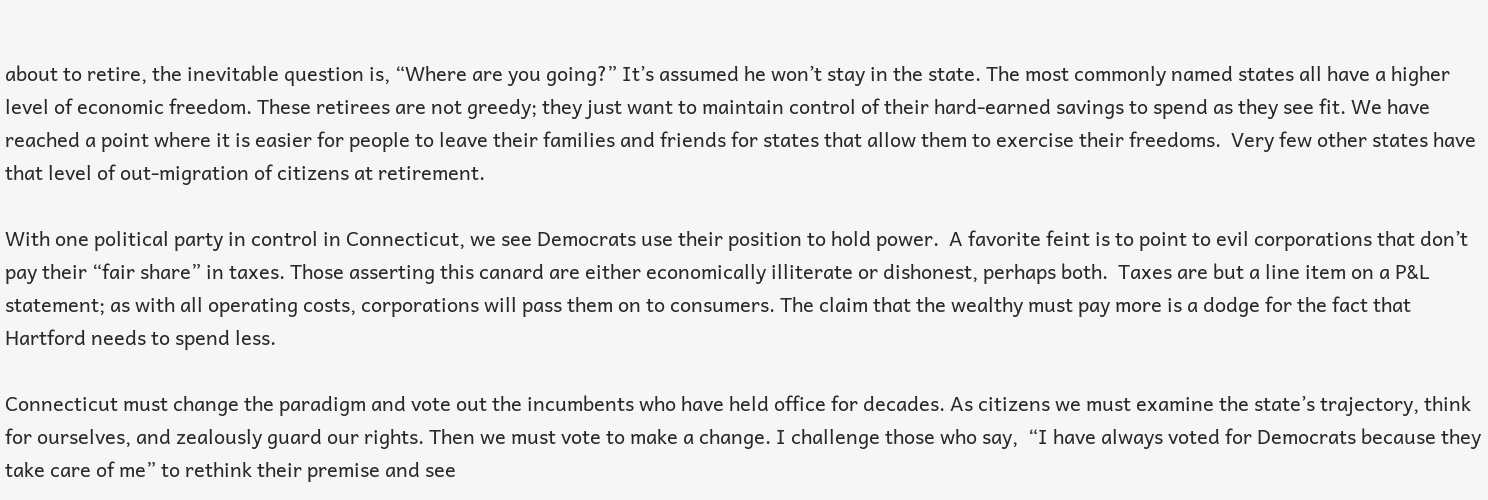about to retire, the inevitable question is, “Where are you going?” It’s assumed he won’t stay in the state. The most commonly named states all have a higher level of economic freedom. These retirees are not greedy; they just want to maintain control of their hard-earned savings to spend as they see fit. We have reached a point where it is easier for people to leave their families and friends for states that allow them to exercise their freedoms.  Very few other states have that level of out-migration of citizens at retirement.

With one political party in control in Connecticut, we see Democrats use their position to hold power.  A favorite feint is to point to evil corporations that don’t pay their “fair share” in taxes. Those asserting this canard are either economically illiterate or dishonest, perhaps both.  Taxes are but a line item on a P&L statement; as with all operating costs, corporations will pass them on to consumers. The claim that the wealthy must pay more is a dodge for the fact that Hartford needs to spend less.

Connecticut must change the paradigm and vote out the incumbents who have held office for decades. As citizens we must examine the state’s trajectory, think for ourselves, and zealously guard our rights. Then we must vote to make a change. I challenge those who say,  “I have always voted for Democrats because they take care of me” to rethink their premise and see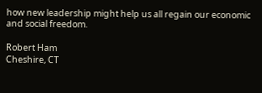how new leadership might help us all regain our economic and social freedom.

Robert Ham
Cheshire, CT